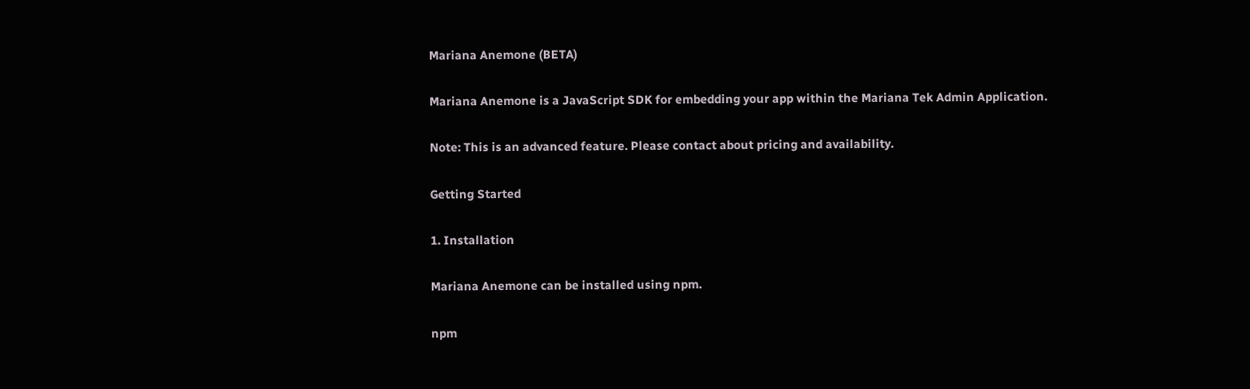Mariana Anemone (BETA)

Mariana Anemone is a JavaScript SDK for embedding your app within the Mariana Tek Admin Application.

Note: This is an advanced feature. Please contact about pricing and availability.

Getting Started

1. Installation

Mariana Anemone can be installed using npm.

npm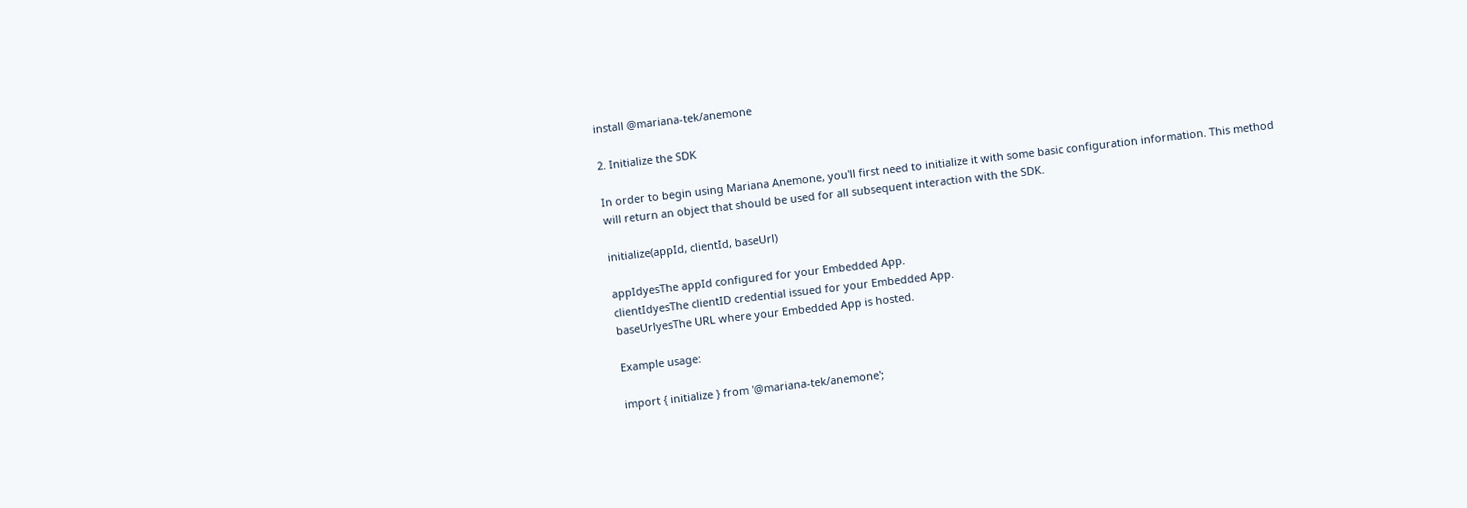install @mariana-tek/anemone

2. Initialize the SDK

In order to begin using Mariana Anemone, you'll first need to initialize it with some basic configuration information. This method will return an object that should be used for all subsequent interaction with the SDK.

initialize(appId, clientId, baseUrl)

appIdyesThe appId configured for your Embedded App.
clientIdyesThe clientID credential issued for your Embedded App.
baseUrlyesThe URL where your Embedded App is hosted.

Example usage:

import { initialize } from '@mariana-tek/anemone';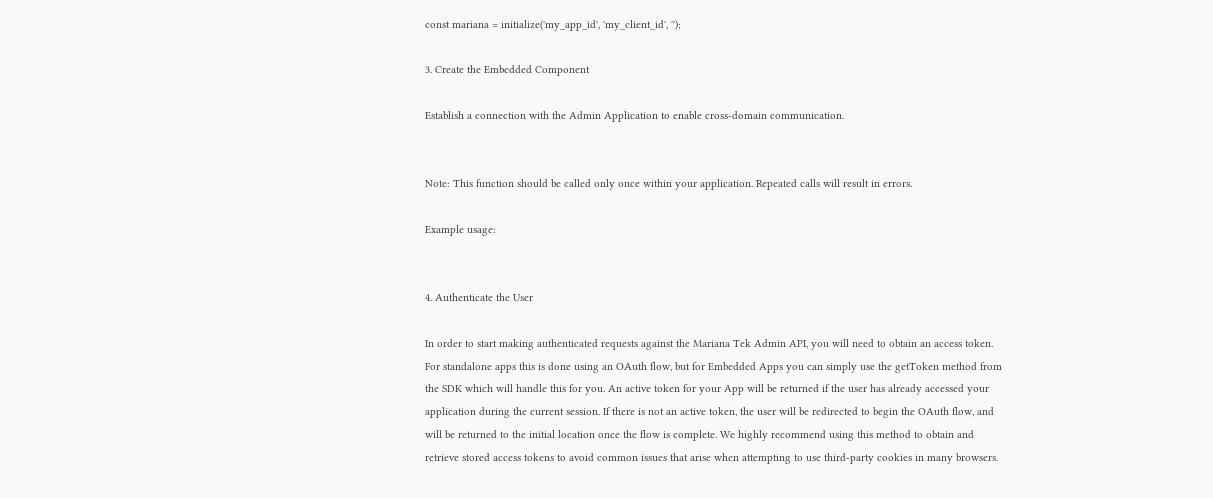const mariana = initialize('my_app_id', 'my_client_id', '');

3. Create the Embedded Component

Establish a connection with the Admin Application to enable cross-domain communication.


Note: This function should be called only once within your application. Repeated calls will result in errors.

Example usage:


4. Authenticate the User

In order to start making authenticated requests against the Mariana Tek Admin API, you will need to obtain an access token. For standalone apps this is done using an OAuth flow, but for Embedded Apps you can simply use the getToken method from the SDK which will handle this for you. An active token for your App will be returned if the user has already accessed your application during the current session. If there is not an active token, the user will be redirected to begin the OAuth flow, and will be returned to the initial location once the flow is complete. We highly recommend using this method to obtain and retrieve stored access tokens to avoid common issues that arise when attempting to use third-party cookies in many browsers.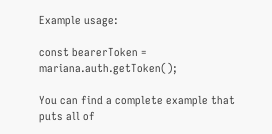Example usage:

const bearerToken = mariana.auth.getToken();

You can find a complete example that puts all of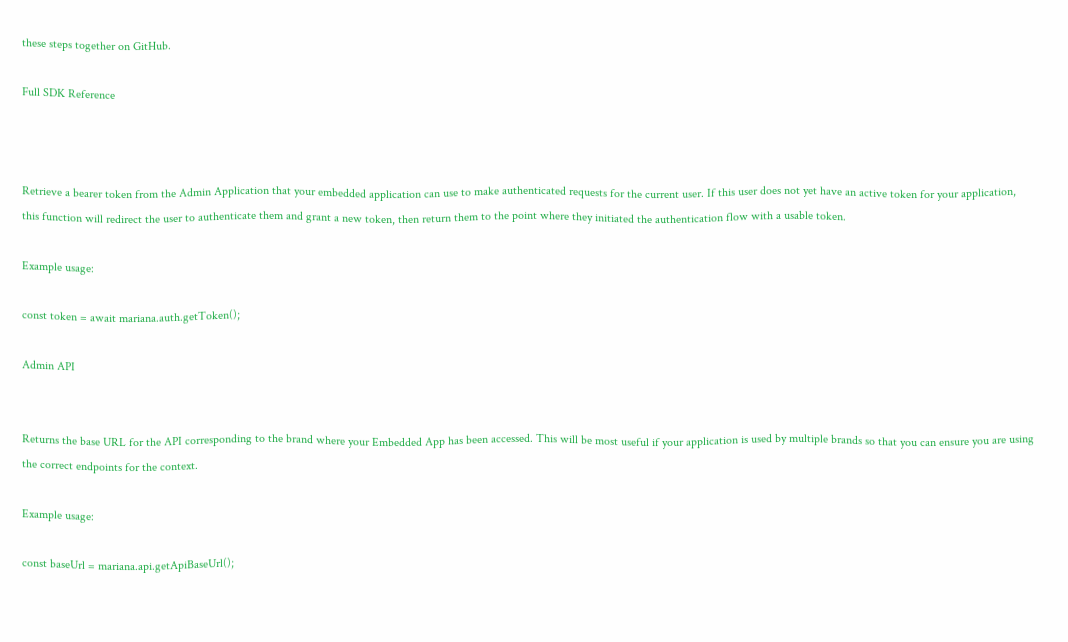these steps together on GitHub.

Full SDK Reference



Retrieve a bearer token from the Admin Application that your embedded application can use to make authenticated requests for the current user. If this user does not yet have an active token for your application, this function will redirect the user to authenticate them and grant a new token, then return them to the point where they initiated the authentication flow with a usable token.

Example usage:

const token = await mariana.auth.getToken();

Admin API


Returns the base URL for the API corresponding to the brand where your Embedded App has been accessed. This will be most useful if your application is used by multiple brands so that you can ensure you are using the correct endpoints for the context.

Example usage:

const baseUrl = mariana.api.getApiBaseUrl();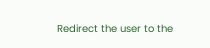Redirect the user to the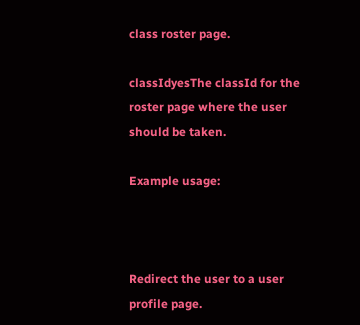class roster page.

classIdyesThe classId for the roster page where the user should be taken.

Example usage:



Redirect the user to a user profile page.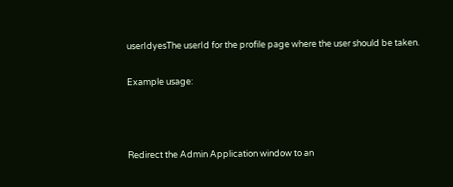userIdyesThe userId for the profile page where the user should be taken.

Example usage:



Redirect the Admin Application window to an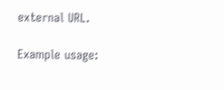external URL.

Example usage: